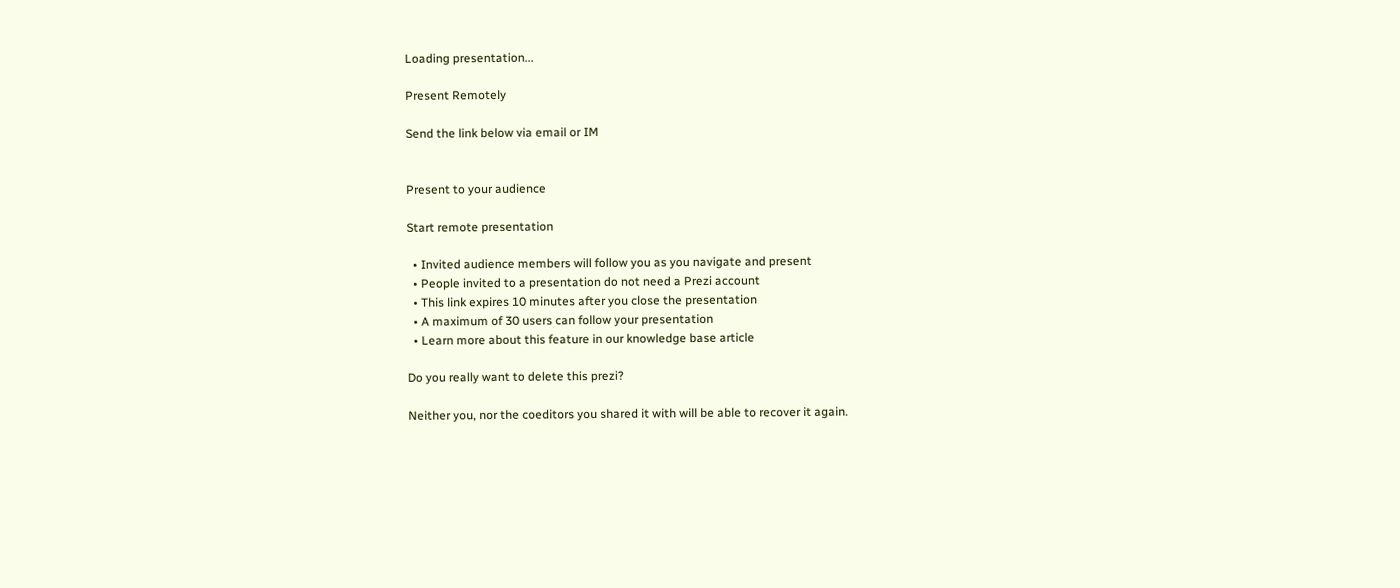Loading presentation...

Present Remotely

Send the link below via email or IM


Present to your audience

Start remote presentation

  • Invited audience members will follow you as you navigate and present
  • People invited to a presentation do not need a Prezi account
  • This link expires 10 minutes after you close the presentation
  • A maximum of 30 users can follow your presentation
  • Learn more about this feature in our knowledge base article

Do you really want to delete this prezi?

Neither you, nor the coeditors you shared it with will be able to recover it again.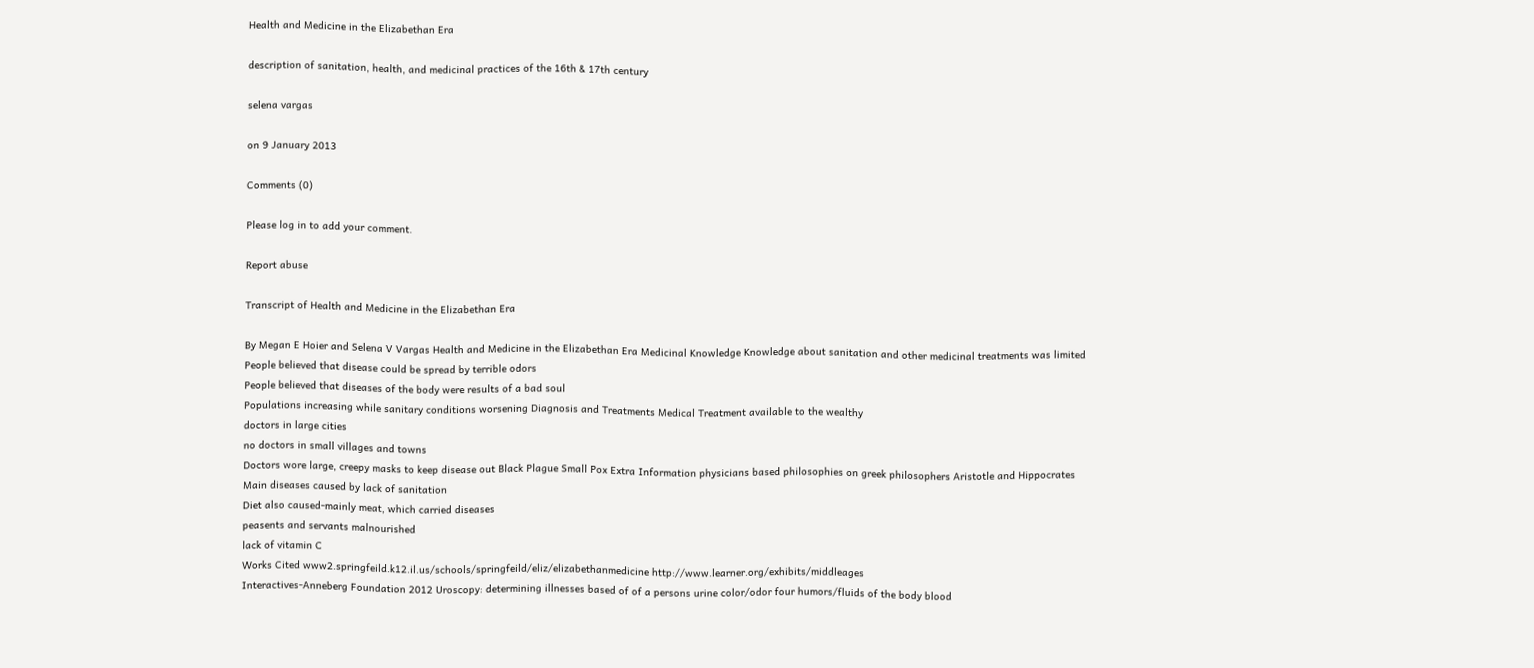Health and Medicine in the Elizabethan Era

description of sanitation, health, and medicinal practices of the 16th & 17th century

selena vargas

on 9 January 2013

Comments (0)

Please log in to add your comment.

Report abuse

Transcript of Health and Medicine in the Elizabethan Era

By Megan E Hoier and Selena V Vargas Health and Medicine in the Elizabethan Era Medicinal Knowledge Knowledge about sanitation and other medicinal treatments was limited
People believed that disease could be spread by terrible odors
People believed that diseases of the body were results of a bad soul
Populations increasing while sanitary conditions worsening Diagnosis and Treatments Medical Treatment available to the wealthy
doctors in large cities
no doctors in small villages and towns
Doctors wore large, creepy masks to keep disease out Black Plague Small Pox Extra Information physicians based philosophies on greek philosophers Aristotle and Hippocrates
Main diseases caused by lack of sanitation
Diet also caused-mainly meat, which carried diseases
peasents and servants malnourished
lack of vitamin C
Works Cited www2.springfeild.k12.il.us/schools/springfeild/eliz/elizabethanmedicine http://www.learner.org/exhibits/middleages
Interactives-Anneberg Foundation 2012 Uroscopy: determining illnesses based of of a persons urine color/odor four humors/fluids of the body blood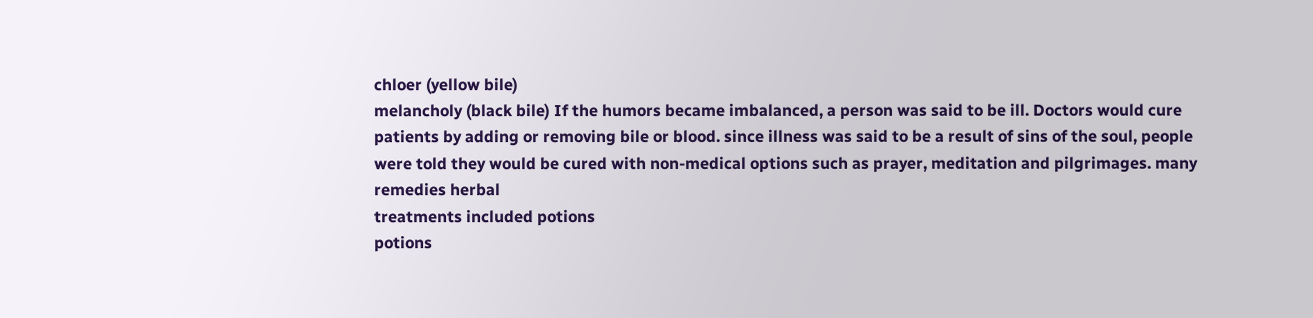chloer (yellow bile)
melancholy (black bile) If the humors became imbalanced, a person was said to be ill. Doctors would cure patients by adding or removing bile or blood. since illness was said to be a result of sins of the soul, people were told they would be cured with non-medical options such as prayer, meditation and pilgrimages. many remedies herbal
treatments included potions
potions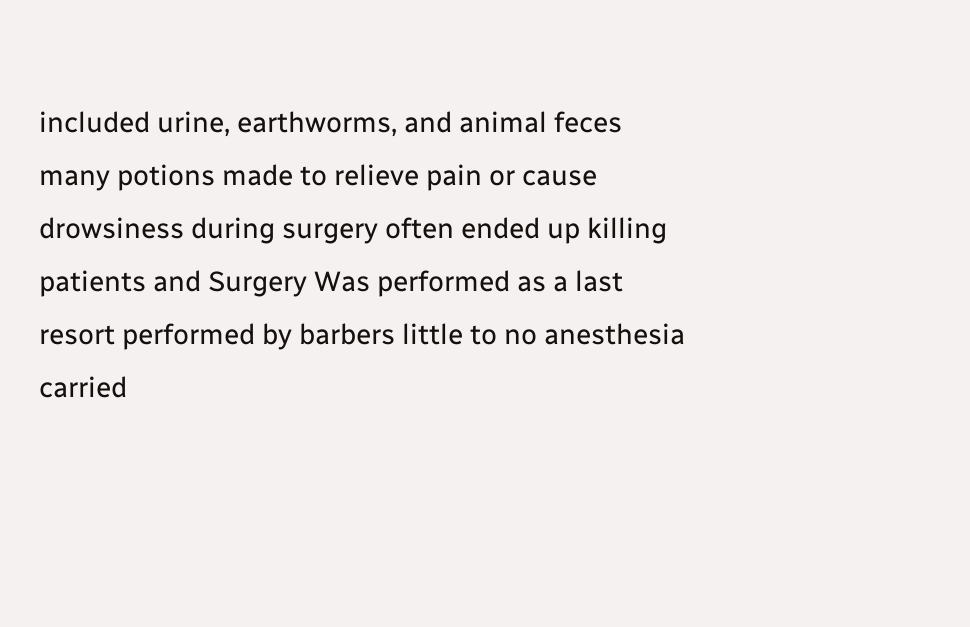included urine, earthworms, and animal feces many potions made to relieve pain or cause drowsiness during surgery often ended up killing patients and Surgery Was performed as a last resort performed by barbers little to no anesthesia carried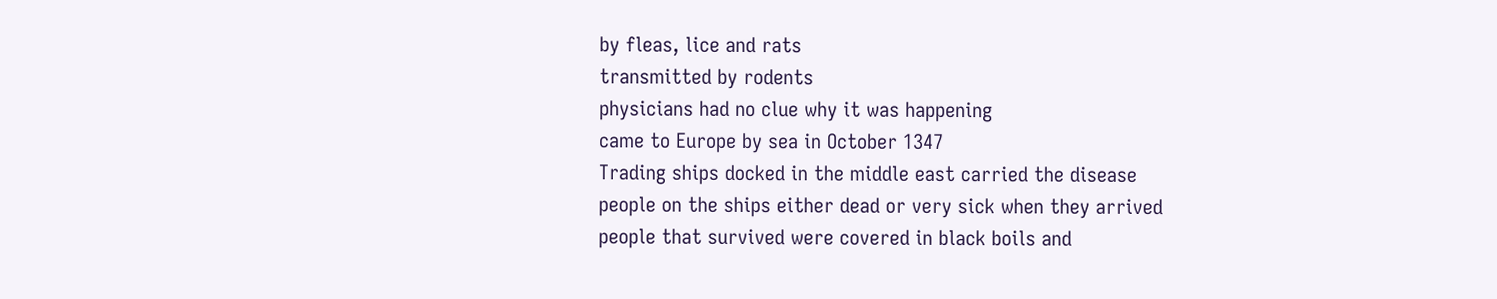by fleas, lice and rats
transmitted by rodents
physicians had no clue why it was happening
came to Europe by sea in October 1347
Trading ships docked in the middle east carried the disease
people on the ships either dead or very sick when they arrived
people that survived were covered in black boils and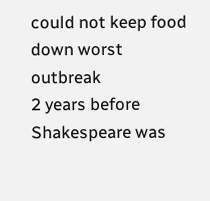could not keep food down worst outbreak
2 years before Shakespeare was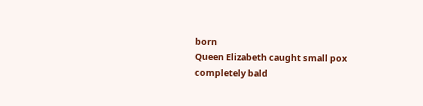born
Queen Elizabeth caught small pox
completely bald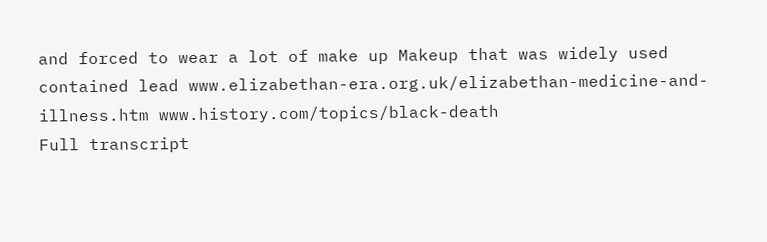and forced to wear a lot of make up Makeup that was widely used contained lead www.elizabethan-era.org.uk/elizabethan-medicine-and-illness.htm www.history.com/topics/black-death
Full transcript